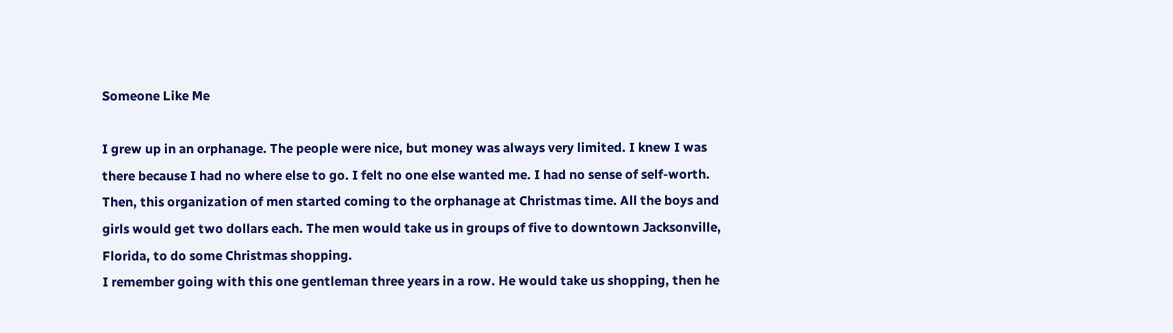Someone Like Me

I grew up in an orphanage. The people were nice, but money was always very limited. I knew I was there because I had no where else to go. I felt no one else wanted me. I had no sense of self-worth.
Then, this organization of men started coming to the orphanage at Christmas time. All the boys and girls would get two dollars each. The men would take us in groups of five to downtown Jacksonville, Florida, to do some Christmas shopping.
I remember going with this one gentleman three years in a row. He would take us shopping, then he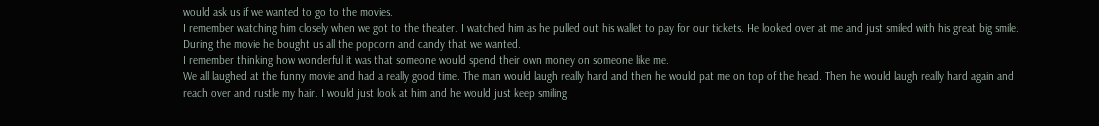would ask us if we wanted to go to the movies.
I remember watching him closely when we got to the theater. I watched him as he pulled out his wallet to pay for our tickets. He looked over at me and just smiled with his great big smile. During the movie he bought us all the popcorn and candy that we wanted.
I remember thinking how wonderful it was that someone would spend their own money on someone like me.
We all laughed at the funny movie and had a really good time. The man would laugh really hard and then he would pat me on top of the head. Then he would laugh really hard again and reach over and rustle my hair. I would just look at him and he would just keep smiling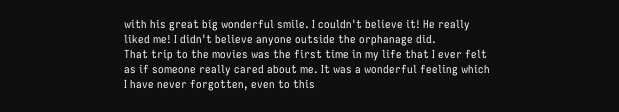with his great big wonderful smile. I couldn't believe it! He really liked me! I didn't believe anyone outside the orphanage did.
That trip to the movies was the first time in my life that I ever felt as if someone really cared about me. It was a wonderful feeling which I have never forgotten, even to this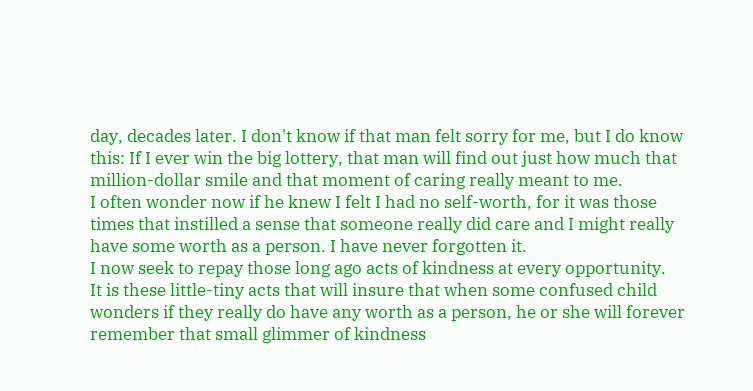day, decades later. I don't know if that man felt sorry for me, but I do know this: If I ever win the big lottery, that man will find out just how much that million-dollar smile and that moment of caring really meant to me.
I often wonder now if he knew I felt I had no self-worth, for it was those times that instilled a sense that someone really did care and I might really have some worth as a person. I have never forgotten it.
I now seek to repay those long ago acts of kindness at every opportunity.
It is these little-tiny acts that will insure that when some confused child wonders if they really do have any worth as a person, he or she will forever remember that small glimmer of kindness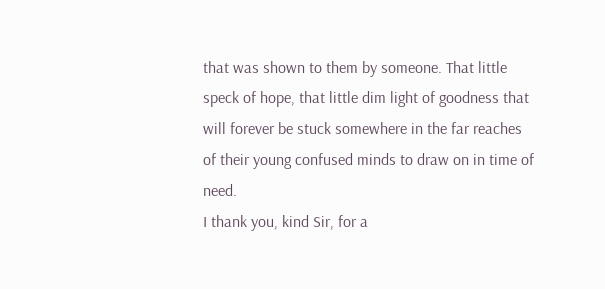that was shown to them by someone. That little speck of hope, that little dim light of goodness that will forever be stuck somewhere in the far reaches of their young confused minds to draw on in time of need.
I thank you, kind Sir, for a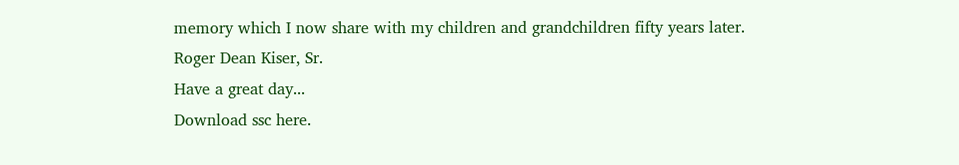memory which I now share with my children and grandchildren fifty years later.
Roger Dean Kiser, Sr.
Have a great day...
Download ssc here.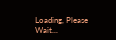Loading, Please Wait...